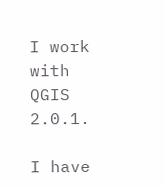I work with QGIS 2.0.1.

I have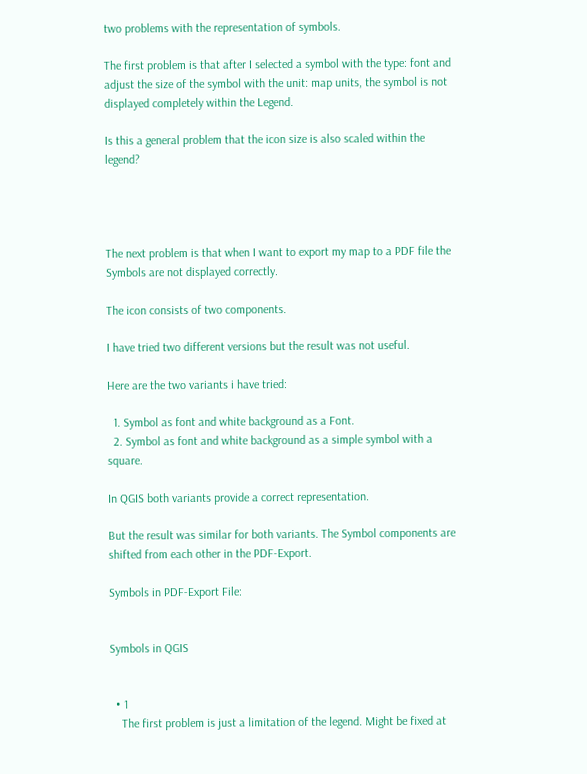two problems with the representation of symbols.

The first problem is that after I selected a symbol with the type: font and adjust the size of the symbol with the unit: map units, the symbol is not displayed completely within the Legend.

Is this a general problem that the icon size is also scaled within the legend?




The next problem is that when I want to export my map to a PDF file the Symbols are not displayed correctly.

The icon consists of two components.

I have tried two different versions but the result was not useful.

Here are the two variants i have tried:

  1. Symbol as font and white background as a Font.
  2. Symbol as font and white background as a simple symbol with a square.

In QGIS both variants provide a correct representation.

But the result was similar for both variants. The Symbol components are shifted from each other in the PDF-Export.

Symbols in PDF-Export File:


Symbols in QGIS


  • 1
    The first problem is just a limitation of the legend. Might be fixed at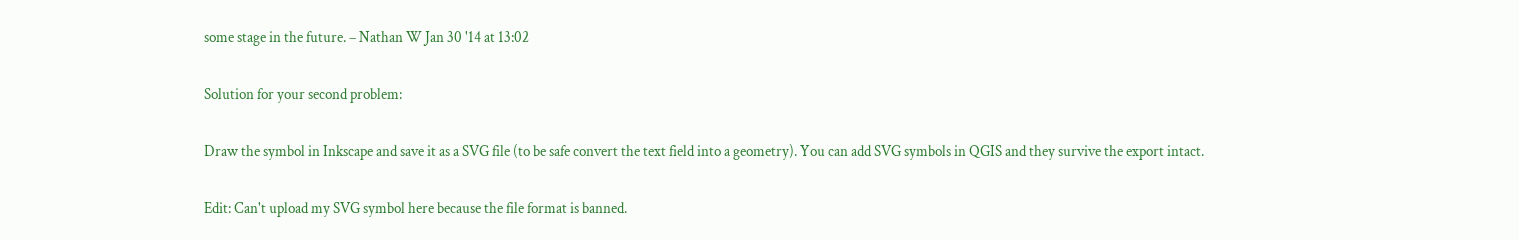some stage in the future. – Nathan W Jan 30 '14 at 13:02

Solution for your second problem:

Draw the symbol in Inkscape and save it as a SVG file (to be safe convert the text field into a geometry). You can add SVG symbols in QGIS and they survive the export intact.

Edit: Can't upload my SVG symbol here because the file format is banned.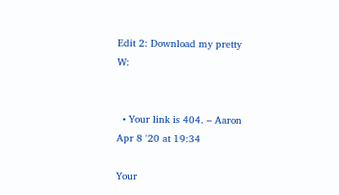Edit 2: Download my pretty W:


  • Your link is 404. – Aaron Apr 8 '20 at 19:34

Your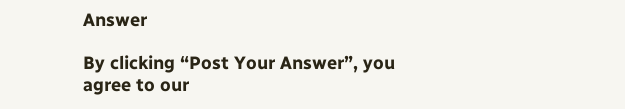Answer

By clicking “Post Your Answer”, you agree to our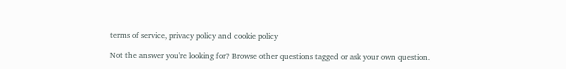terms of service, privacy policy and cookie policy

Not the answer you're looking for? Browse other questions tagged or ask your own question.